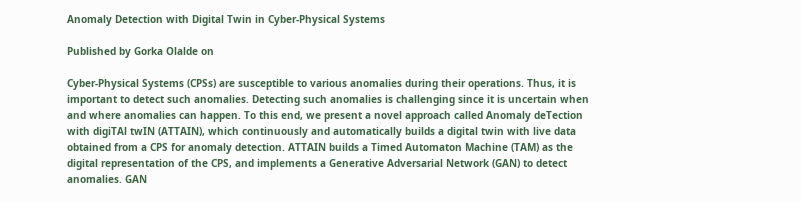Anomaly Detection with Digital Twin in Cyber-Physical Systems

Published by Gorka Olalde on

Cyber-Physical Systems (CPSs) are susceptible to various anomalies during their operations. Thus, it is important to detect such anomalies. Detecting such anomalies is challenging since it is uncertain when and where anomalies can happen. To this end, we present a novel approach called Anomaly deTection with digiTAl twIN (ATTAIN), which continuously and automatically builds a digital twin with live data obtained from a CPS for anomaly detection. ATTAIN builds a Timed Automaton Machine (TAM) as the digital representation of the CPS, and implements a Generative Adversarial Network (GAN) to detect anomalies. GAN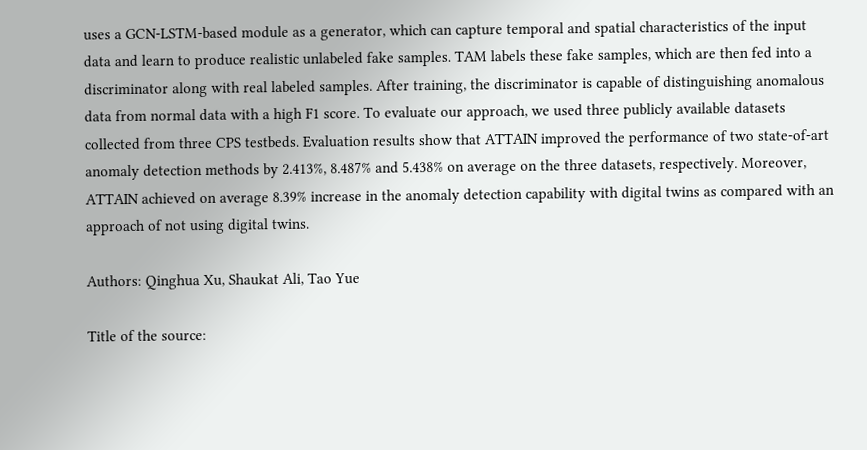uses a GCN-LSTM-based module as a generator, which can capture temporal and spatial characteristics of the input data and learn to produce realistic unlabeled fake samples. TAM labels these fake samples, which are then fed into a discriminator along with real labeled samples. After training, the discriminator is capable of distinguishing anomalous data from normal data with a high F1 score. To evaluate our approach, we used three publicly available datasets collected from three CPS testbeds. Evaluation results show that ATTAIN improved the performance of two state-of-art anomaly detection methods by 2.413%, 8.487% and 5.438% on average on the three datasets, respectively. Moreover, ATTAIN achieved on average 8.39% increase in the anomaly detection capability with digital twins as compared with an approach of not using digital twins.

Authors: Qinghua Xu, Shaukat Ali, Tao Yue

Title of the source: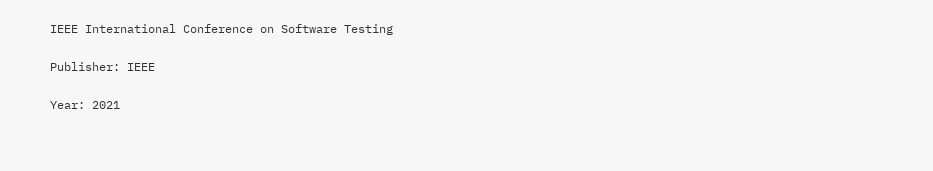IEEE International Conference on Software Testing

Publisher: IEEE

Year: 2021